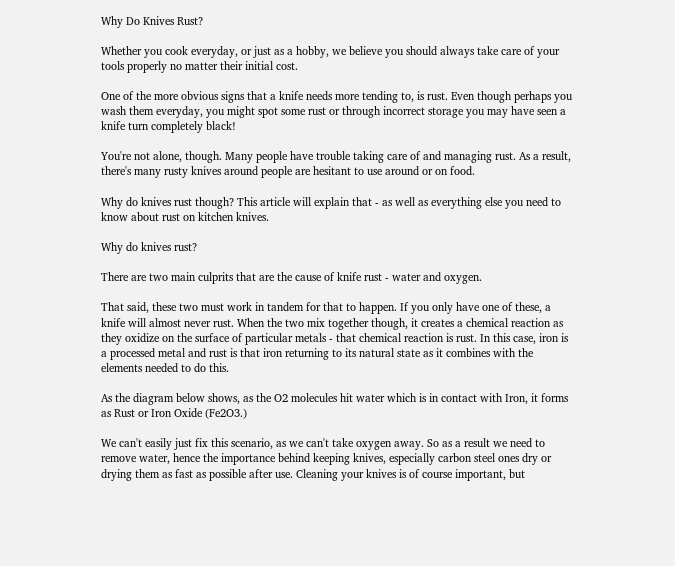Why Do Knives Rust?

Whether you cook everyday, or just as a hobby, we believe you should always take care of your tools properly no matter their initial cost.

One of the more obvious signs that a knife needs more tending to, is rust. Even though perhaps you wash them everyday, you might spot some rust or through incorrect storage you may have seen a knife turn completely black!

You're not alone, though. Many people have trouble taking care of and managing rust. As a result, there's many rusty knives around people are hesitant to use around or on food.

Why do knives rust though? This article will explain that - as well as everything else you need to know about rust on kitchen knives.

Why do knives rust?

There are two main culprits that are the cause of knife rust - water and oxygen.

That said, these two must work in tandem for that to happen. If you only have one of these, a knife will almost never rust. When the two mix together though, it creates a chemical reaction as they oxidize on the surface of particular metals - that chemical reaction is rust. In this case, iron is a processed metal and rust is that iron returning to its natural state as it combines with the elements needed to do this.

As the diagram below shows, as the O2 molecules hit water which is in contact with Iron, it forms as Rust or Iron Oxide (Fe2O3.)

We can't easily just fix this scenario, as we can't take oxygen away. So as a result we need to remove water, hence the importance behind keeping knives, especially carbon steel ones dry or drying them as fast as possible after use. Cleaning your knives is of course important, but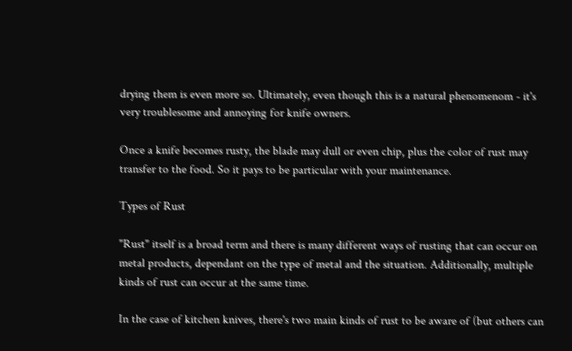drying them is even more so. Ultimately, even though this is a natural phenomenom - it's very troublesome and annoying for knife owners.

Once a knife becomes rusty, the blade may dull or even chip, plus the color of rust may transfer to the food. So it pays to be particular with your maintenance.

Types of Rust

"Rust" itself is a broad term and there is many different ways of rusting that can occur on metal products, dependant on the type of metal and the situation. Additionally, multiple kinds of rust can occur at the same time.

In the case of kitchen knives, there's two main kinds of rust to be aware of (but others can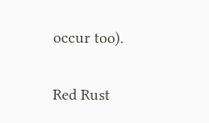occur too).

Red Rust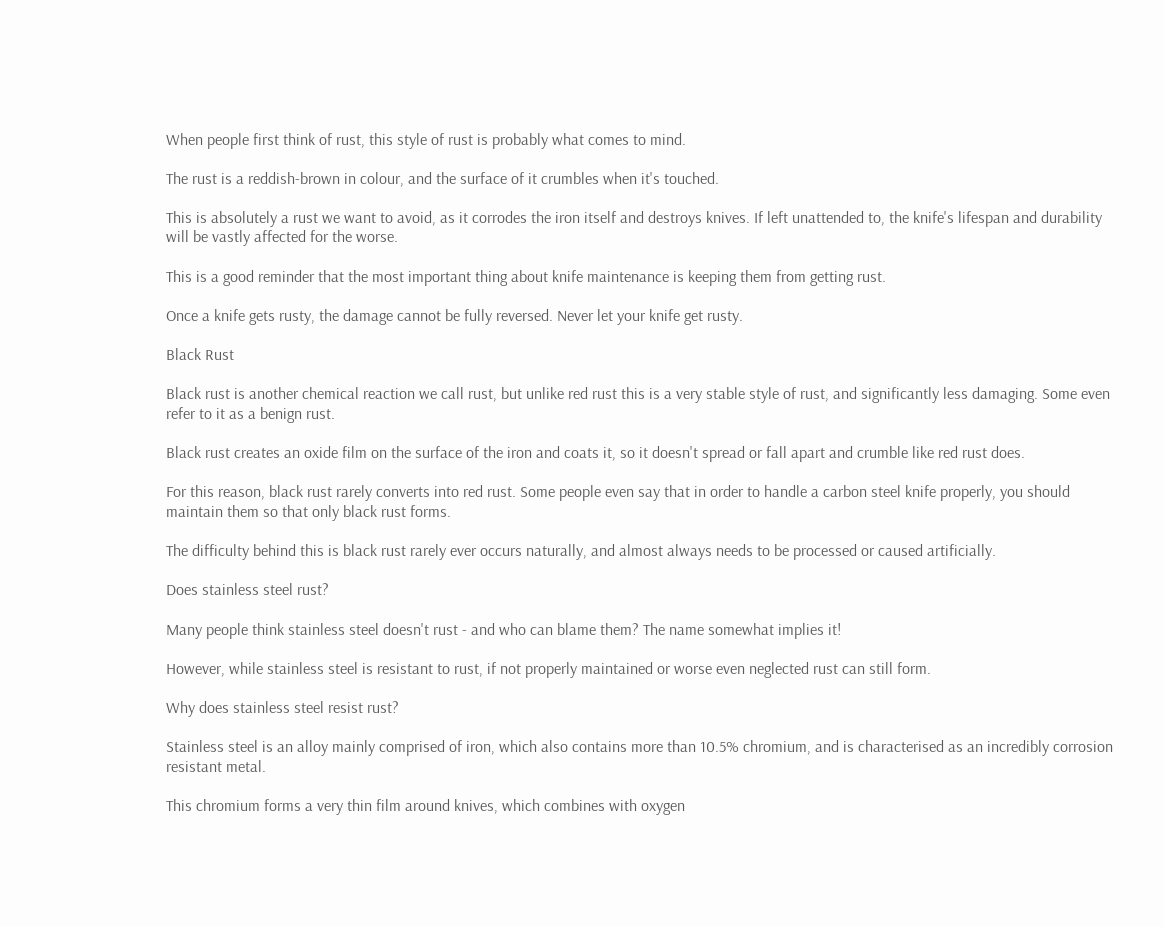When people first think of rust, this style of rust is probably what comes to mind.

The rust is a reddish-brown in colour, and the surface of it crumbles when it's touched.

This is absolutely a rust we want to avoid, as it corrodes the iron itself and destroys knives. If left unattended to, the knife's lifespan and durability will be vastly affected for the worse.

This is a good reminder that the most important thing about knife maintenance is keeping them from getting rust.

Once a knife gets rusty, the damage cannot be fully reversed. Never let your knife get rusty.

Black Rust

Black rust is another chemical reaction we call rust, but unlike red rust this is a very stable style of rust, and significantly less damaging. Some even refer to it as a benign rust.

Black rust creates an oxide film on the surface of the iron and coats it, so it doesn't spread or fall apart and crumble like red rust does.

For this reason, black rust rarely converts into red rust. Some people even say that in order to handle a carbon steel knife properly, you should maintain them so that only black rust forms.

The difficulty behind this is black rust rarely ever occurs naturally, and almost always needs to be processed or caused artificially.

Does stainless steel rust?

Many people think stainless steel doesn't rust - and who can blame them? The name somewhat implies it!

However, while stainless steel is resistant to rust, if not properly maintained or worse even neglected rust can still form.

Why does stainless steel resist rust?

Stainless steel is an alloy mainly comprised of iron, which also contains more than 10.5% chromium, and is characterised as an incredibly corrosion resistant metal.

This chromium forms a very thin film around knives, which combines with oxygen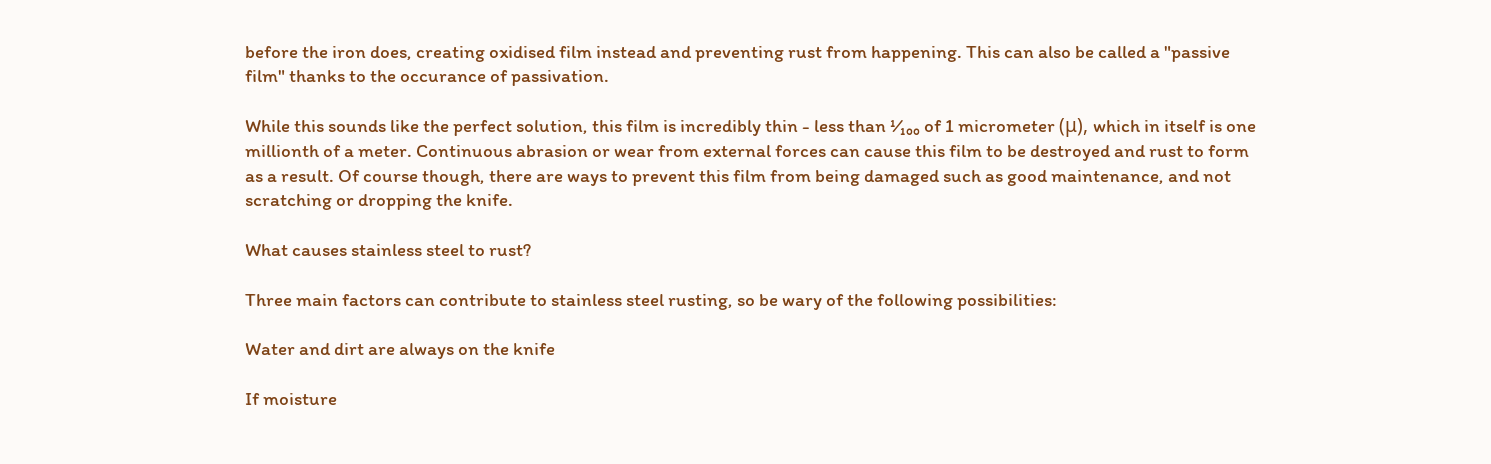before the iron does, creating oxidised film instead and preventing rust from happening. This can also be called a "passive film" thanks to the occurance of passivation.

While this sounds like the perfect solution, this film is incredibly thin - less than ¹⁄₁₀₀ of 1 micrometer (μ), which in itself is one millionth of a meter. Continuous abrasion or wear from external forces can cause this film to be destroyed and rust to form as a result. Of course though, there are ways to prevent this film from being damaged such as good maintenance, and not scratching or dropping the knife.

What causes stainless steel to rust?

Three main factors can contribute to stainless steel rusting, so be wary of the following possibilities:

Water and dirt are always on the knife

If moisture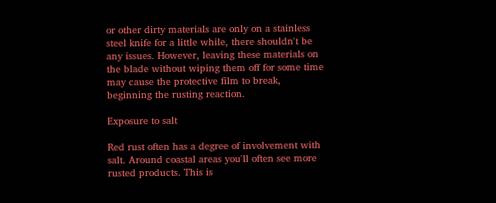or other dirty materials are only on a stainless steel knife for a little while, there shouldn't be any issues. However, leaving these materials on the blade without wiping them off for some time may cause the protective film to break, beginning the rusting reaction.

Exposure to salt

Red rust often has a degree of involvement with salt. Around coastal areas you'll often see more rusted products. This is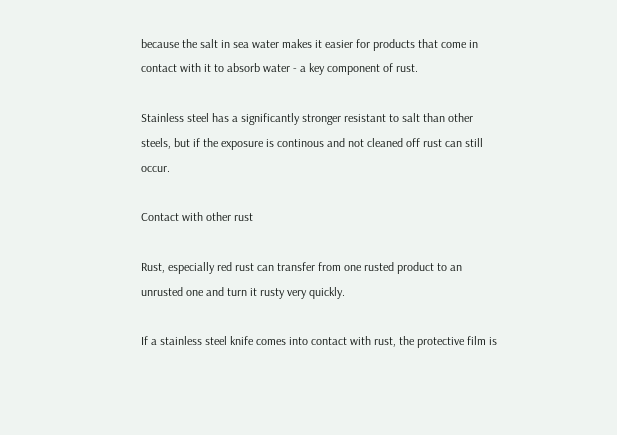because the salt in sea water makes it easier for products that come in contact with it to absorb water - a key component of rust.

Stainless steel has a significantly stronger resistant to salt than other steels, but if the exposure is continous and not cleaned off rust can still occur.

Contact with other rust

Rust, especially red rust can transfer from one rusted product to an unrusted one and turn it rusty very quickly.

If a stainless steel knife comes into contact with rust, the protective film is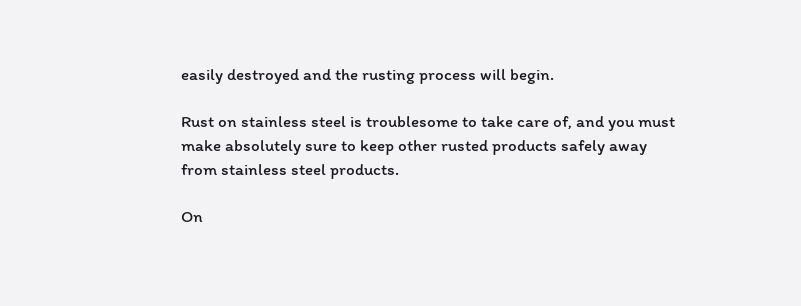easily destroyed and the rusting process will begin.

Rust on stainless steel is troublesome to take care of, and you must make absolutely sure to keep other rusted products safely away from stainless steel products.

On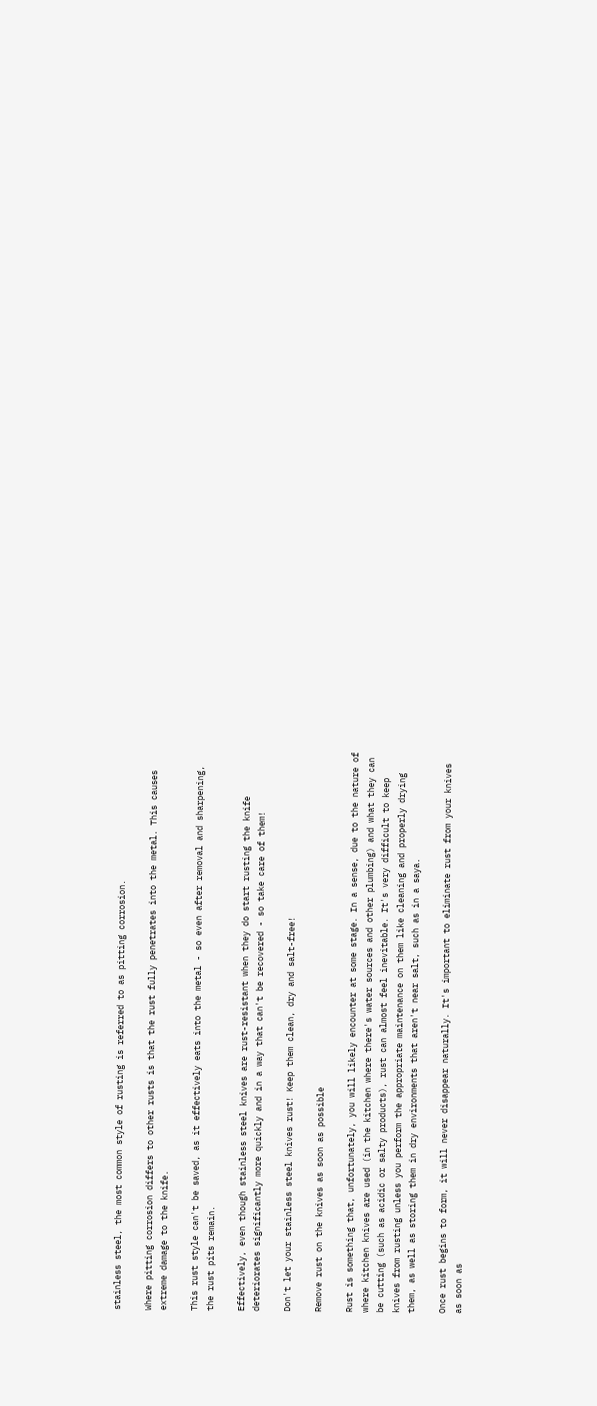stainless steel, the most common style of rusting is referred to as pitting corrosion.

Where pitting corrosion differs to other rusts is that the rust fully penetrates into the metal. This causes extreme damage to the knife.

This rust style can't be saved, as it effectively eats into the metal - so even after removal and sharpening, the rust pits remain.

Effectively, even though stainless steel knives are rust-resistant when they do start rusting the knife deteriorates significantly more quickly and in a way that can't be recovered - so take care of them!

Don't let your stainless steel knives rust! Keep them clean, dry and salt-free!

Remove rust on the knives as soon as possible

Rust is something that, unfortunately, you will likely encounter at some stage. In a sense, due to the nature of where kitchen knives are used (in the kitchen where there's water sources and other plumbing) and what they can be cutting (such as acidic or salty products), rust can almost feel inevitable. It's very difficult to keep knives from rusting unless you perform the appropriate maintenance on them like cleaning and properly drying them, as well as storing them in dry environments that aren't near salt, such as in a saya.

Once rust begins to form, it will never disappear naturally. It's important to eliminate rust from your knives as soon as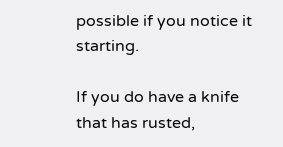possible if you notice it starting.

If you do have a knife that has rusted,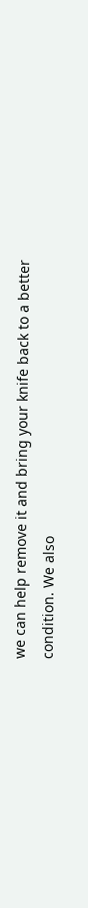we can help remove it and bring your knife back to a better condition. We also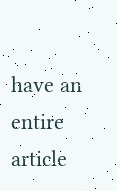have an entire article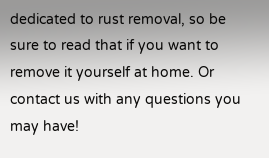dedicated to rust removal, so be sure to read that if you want to remove it yourself at home. Or contact us with any questions you may have!